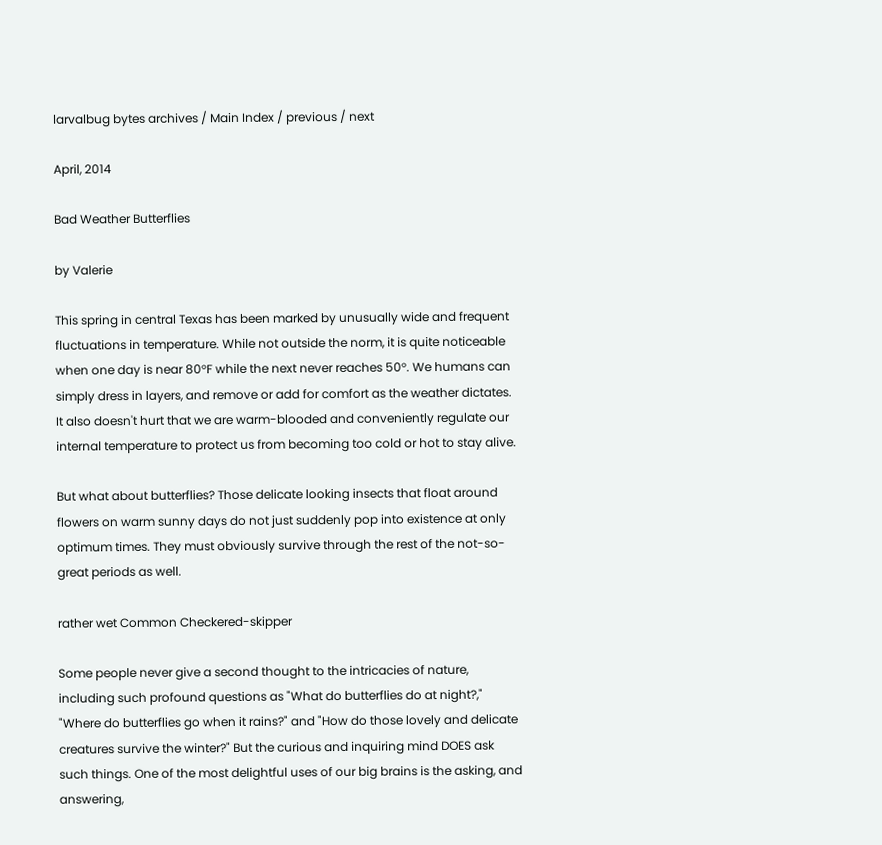larvalbug bytes archives / Main Index / previous / next

April, 2014

Bad Weather Butterflies

by Valerie

This spring in central Texas has been marked by unusually wide and frequent fluctuations in temperature. While not outside the norm, it is quite noticeable when one day is near 80°F while the next never reaches 50°. We humans can simply dress in layers, and remove or add for comfort as the weather dictates. It also doesn't hurt that we are warm-blooded and conveniently regulate our internal temperature to protect us from becoming too cold or hot to stay alive.

But what about butterflies? Those delicate looking insects that float around flowers on warm sunny days do not just suddenly pop into existence at only optimum times. They must obviously survive through the rest of the not-so-great periods as well.

rather wet Common Checkered-skipper

Some people never give a second thought to the intricacies of nature, including such profound questions as "What do butterflies do at night?," "Where do butterflies go when it rains?" and "How do those lovely and delicate creatures survive the winter?" But the curious and inquiring mind DOES ask such things. One of the most delightful uses of our big brains is the asking, and answering,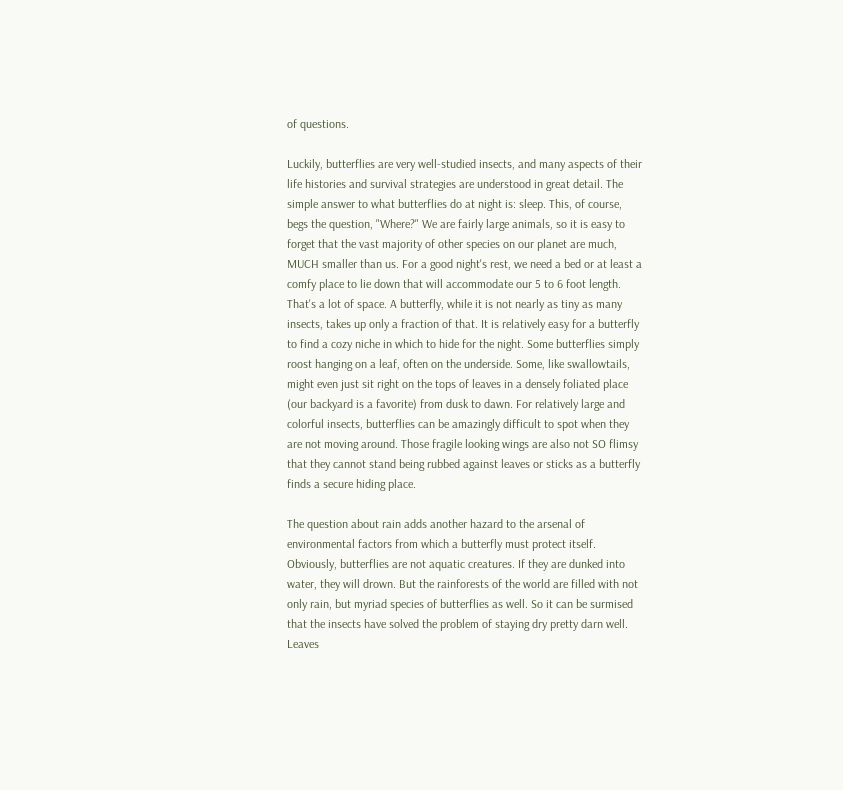of questions.

Luckily, butterflies are very well-studied insects, and many aspects of their life histories and survival strategies are understood in great detail. The simple answer to what butterflies do at night is: sleep. This, of course, begs the question, "Where?" We are fairly large animals, so it is easy to forget that the vast majority of other species on our planet are much, MUCH smaller than us. For a good night's rest, we need a bed or at least a comfy place to lie down that will accommodate our 5 to 6 foot length. That's a lot of space. A butterfly, while it is not nearly as tiny as many insects, takes up only a fraction of that. It is relatively easy for a butterfly to find a cozy niche in which to hide for the night. Some butterflies simply roost hanging on a leaf, often on the underside. Some, like swallowtails, might even just sit right on the tops of leaves in a densely foliated place (our backyard is a favorite) from dusk to dawn. For relatively large and colorful insects, butterflies can be amazingly difficult to spot when they are not moving around. Those fragile looking wings are also not SO flimsy that they cannot stand being rubbed against leaves or sticks as a butterfly finds a secure hiding place.

The question about rain adds another hazard to the arsenal of environmental factors from which a butterfly must protect itself. Obviously, butterflies are not aquatic creatures. If they are dunked into water, they will drown. But the rainforests of the world are filled with not only rain, but myriad species of butterflies as well. So it can be surmised that the insects have solved the problem of staying dry pretty darn well. Leaves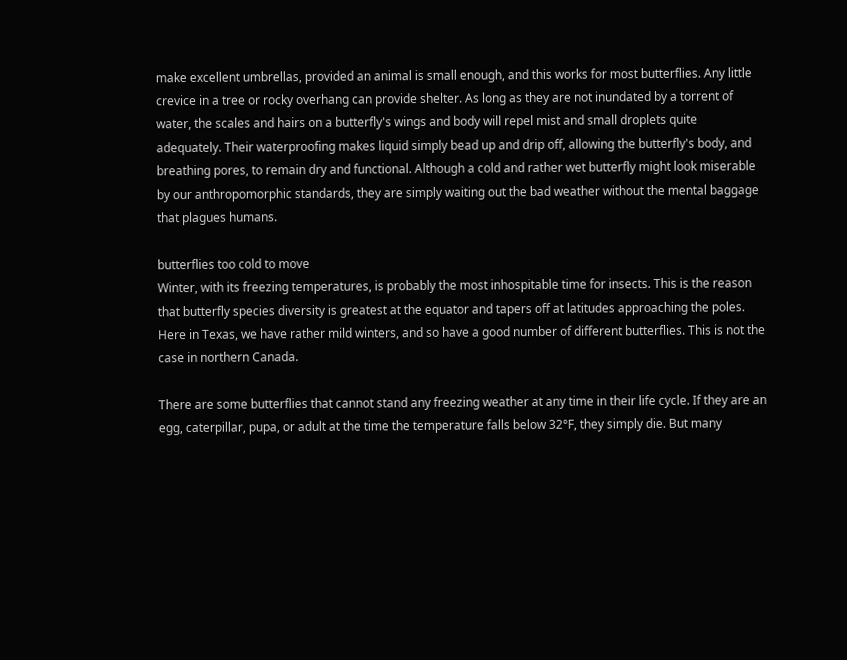make excellent umbrellas, provided an animal is small enough, and this works for most butterflies. Any little crevice in a tree or rocky overhang can provide shelter. As long as they are not inundated by a torrent of water, the scales and hairs on a butterfly's wings and body will repel mist and small droplets quite adequately. Their waterproofing makes liquid simply bead up and drip off, allowing the butterfly's body, and breathing pores, to remain dry and functional. Although a cold and rather wet butterfly might look miserable by our anthropomorphic standards, they are simply waiting out the bad weather without the mental baggage that plagues humans.

butterflies too cold to move
Winter, with its freezing temperatures, is probably the most inhospitable time for insects. This is the reason that butterfly species diversity is greatest at the equator and tapers off at latitudes approaching the poles. Here in Texas, we have rather mild winters, and so have a good number of different butterflies. This is not the case in northern Canada.

There are some butterflies that cannot stand any freezing weather at any time in their life cycle. If they are an egg, caterpillar, pupa, or adult at the time the temperature falls below 32°F, they simply die. But many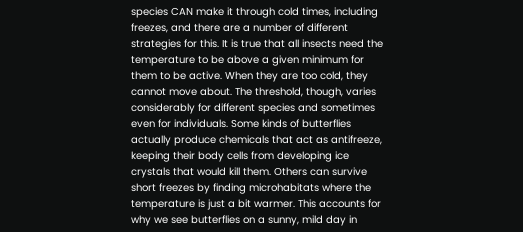species CAN make it through cold times, including freezes, and there are a number of different strategies for this. It is true that all insects need the temperature to be above a given minimum for them to be active. When they are too cold, they cannot move about. The threshold, though, varies considerably for different species and sometimes even for individuals. Some kinds of butterflies actually produce chemicals that act as antifreeze, keeping their body cells from developing ice crystals that would kill them. Others can survive short freezes by finding microhabitats where the temperature is just a bit warmer. This accounts for why we see butterflies on a sunny, mild day in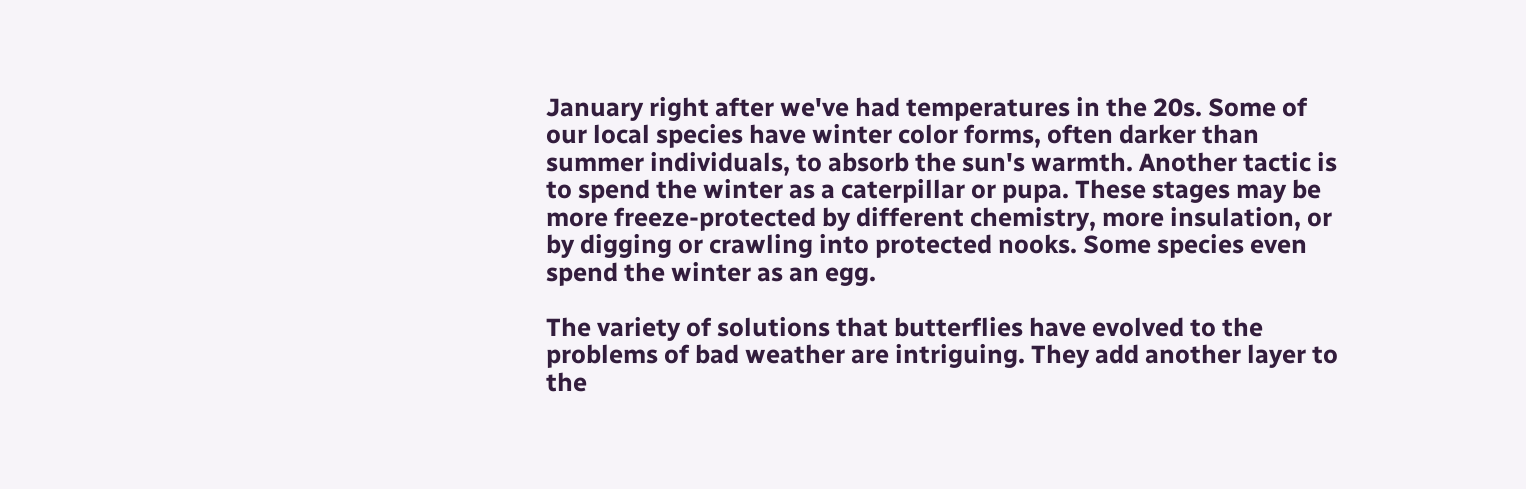January right after we've had temperatures in the 20s. Some of our local species have winter color forms, often darker than summer individuals, to absorb the sun's warmth. Another tactic is to spend the winter as a caterpillar or pupa. These stages may be more freeze-protected by different chemistry, more insulation, or by digging or crawling into protected nooks. Some species even spend the winter as an egg.

The variety of solutions that butterflies have evolved to the problems of bad weather are intriguing. They add another layer to the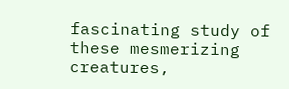fascinating study of these mesmerizing creatures,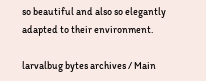so beautiful and also so elegantly adapted to their environment.

larvalbug bytes archives / Main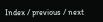Index / previous / next